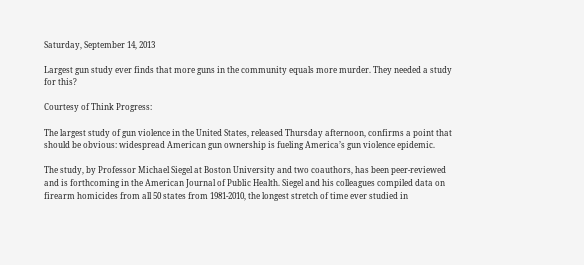Saturday, September 14, 2013

Largest gun study ever finds that more guns in the community equals more murder. They needed a study for this?

Courtesy of Think Progress:

The largest study of gun violence in the United States, released Thursday afternoon, confirms a point that should be obvious: widespread American gun ownership is fueling America’s gun violence epidemic.

The study, by Professor Michael Siegel at Boston University and two coauthors, has been peer-reviewed and is forthcoming in the American Journal of Public Health. Siegel and his colleagues compiled data on firearm homicides from all 50 states from 1981-2010, the longest stretch of time ever studied in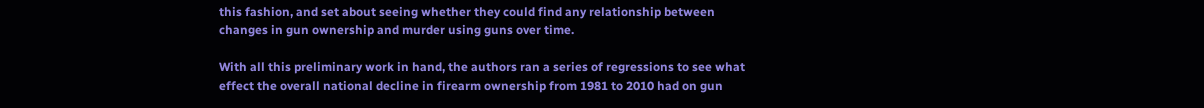this fashion, and set about seeing whether they could find any relationship between changes in gun ownership and murder using guns over time.

With all this preliminary work in hand, the authors ran a series of regressions to see what effect the overall national decline in firearm ownership from 1981 to 2010 had on gun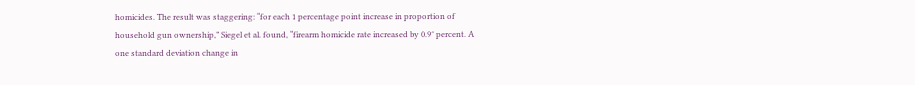homicides. The result was staggering: “for each 1 percentage point increase in proportion of household gun ownership,” Siegel et al. found, “firearm homicide rate increased by 0.9″ percent. A one standard deviation change in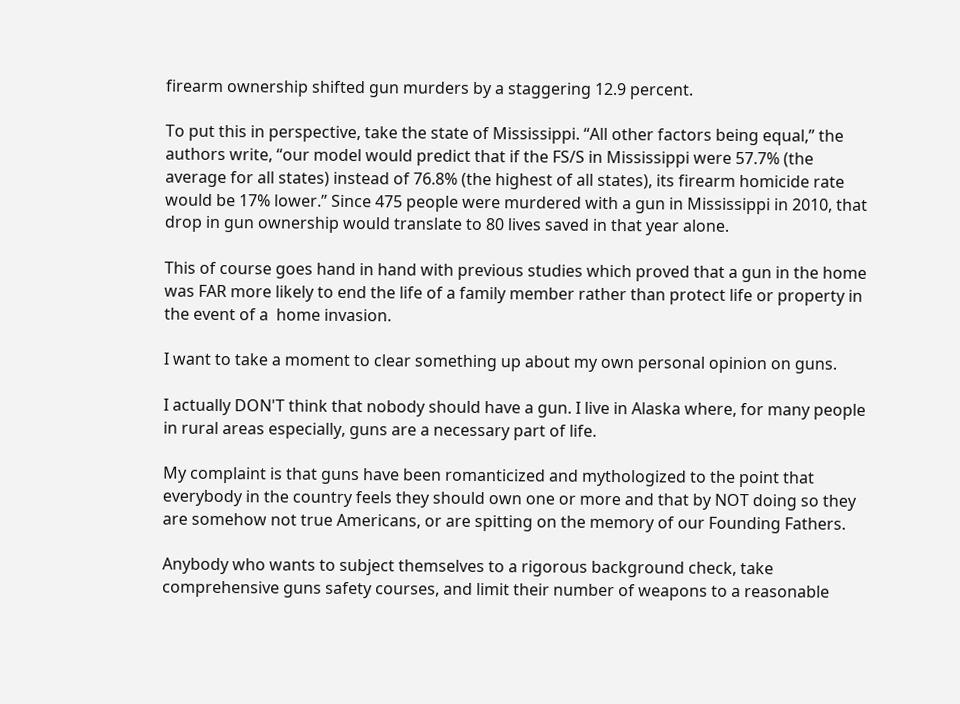firearm ownership shifted gun murders by a staggering 12.9 percent.

To put this in perspective, take the state of Mississippi. “All other factors being equal,” the authors write, “our model would predict that if the FS/S in Mississippi were 57.7% (the average for all states) instead of 76.8% (the highest of all states), its firearm homicide rate would be 17% lower.” Since 475 people were murdered with a gun in Mississippi in 2010, that drop in gun ownership would translate to 80 lives saved in that year alone.

This of course goes hand in hand with previous studies which proved that a gun in the home was FAR more likely to end the life of a family member rather than protect life or property in the event of a  home invasion.

I want to take a moment to clear something up about my own personal opinion on guns.

I actually DON'T think that nobody should have a gun. I live in Alaska where, for many people in rural areas especially, guns are a necessary part of life.

My complaint is that guns have been romanticized and mythologized to the point that everybody in the country feels they should own one or more and that by NOT doing so they are somehow not true Americans, or are spitting on the memory of our Founding Fathers.

Anybody who wants to subject themselves to a rigorous background check, take comprehensive guns safety courses, and limit their number of weapons to a reasonable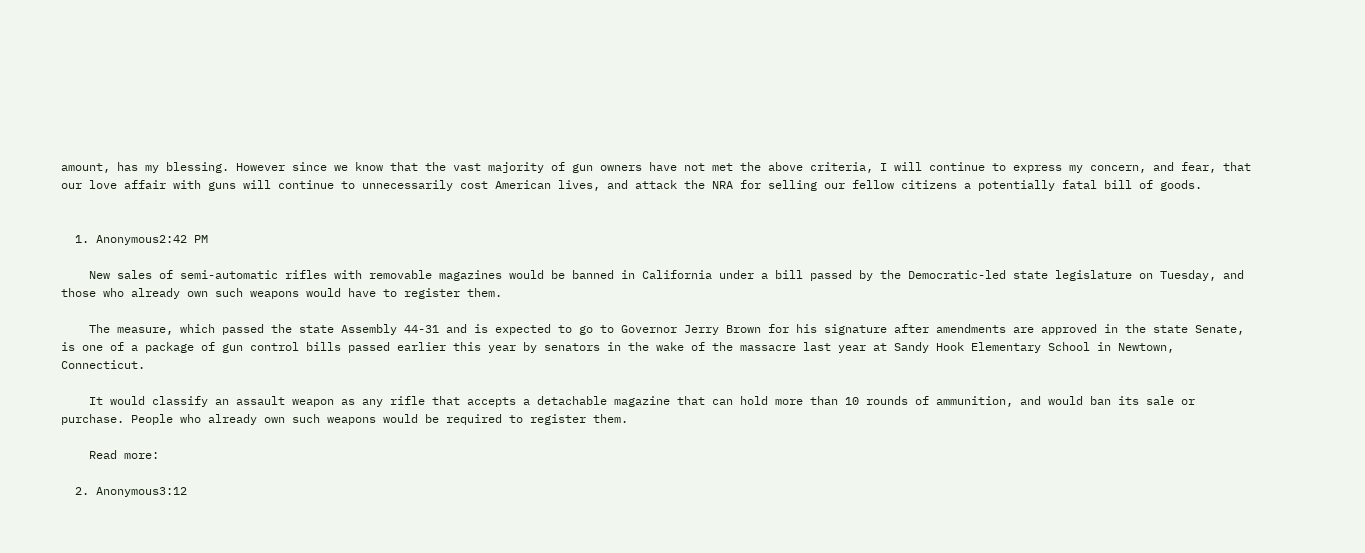amount, has my blessing. However since we know that the vast majority of gun owners have not met the above criteria, I will continue to express my concern, and fear, that our love affair with guns will continue to unnecessarily cost American lives, and attack the NRA for selling our fellow citizens a potentially fatal bill of goods.


  1. Anonymous2:42 PM

    New sales of semi-automatic rifles with removable magazines would be banned in California under a bill passed by the Democratic-led state legislature on Tuesday, and those who already own such weapons would have to register them.

    The measure, which passed the state Assembly 44-31 and is expected to go to Governor Jerry Brown for his signature after amendments are approved in the state Senate, is one of a package of gun control bills passed earlier this year by senators in the wake of the massacre last year at Sandy Hook Elementary School in Newtown, Connecticut.

    It would classify an assault weapon as any rifle that accepts a detachable magazine that can hold more than 10 rounds of ammunition, and would ban its sale or purchase. People who already own such weapons would be required to register them.

    Read more:

  2. Anonymous3:12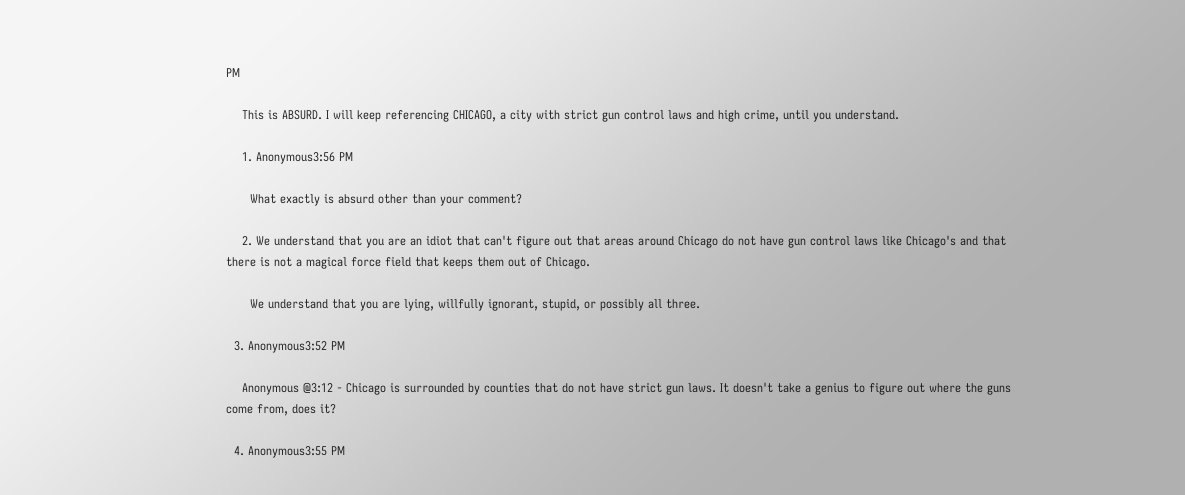PM

    This is ABSURD. I will keep referencing CHICAGO, a city with strict gun control laws and high crime, until you understand.

    1. Anonymous3:56 PM

      What exactly is absurd other than your comment?

    2. We understand that you are an idiot that can't figure out that areas around Chicago do not have gun control laws like Chicago's and that there is not a magical force field that keeps them out of Chicago.

      We understand that you are lying, willfully ignorant, stupid, or possibly all three.

  3. Anonymous3:52 PM

    Anonymous @3:12 - Chicago is surrounded by counties that do not have strict gun laws. It doesn't take a genius to figure out where the guns come from, does it?

  4. Anonymous3:55 PM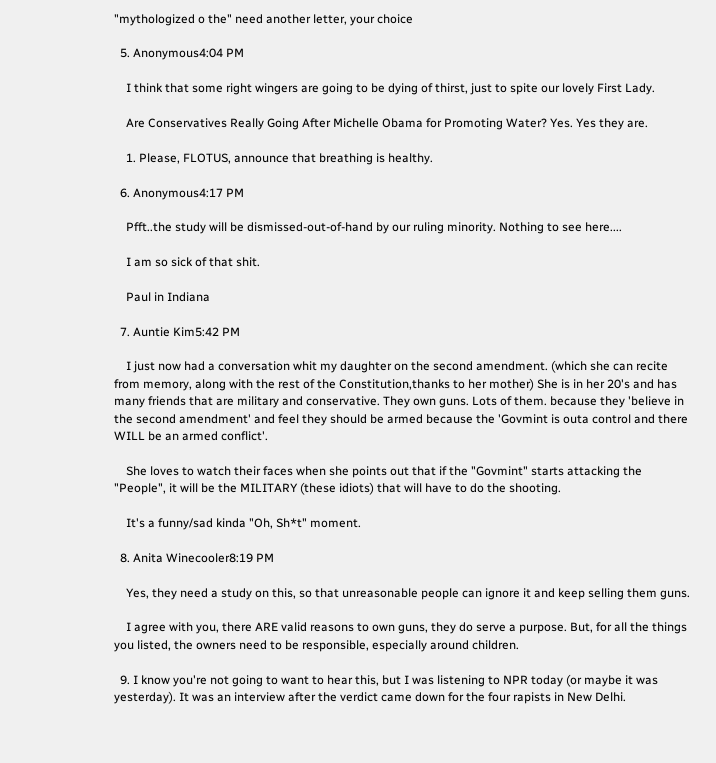"mythologized o the" need another letter, your choice

  5. Anonymous4:04 PM

    I think that some right wingers are going to be dying of thirst, just to spite our lovely First Lady.

    Are Conservatives Really Going After Michelle Obama for Promoting Water? Yes. Yes they are.

    1. Please, FLOTUS, announce that breathing is healthy.

  6. Anonymous4:17 PM

    Pfft..the study will be dismissed-out-of-hand by our ruling minority. Nothing to see here....

    I am so sick of that shit.

    Paul in Indiana

  7. Auntie Kim5:42 PM

    I just now had a conversation whit my daughter on the second amendment. (which she can recite from memory, along with the rest of the Constitution,thanks to her mother) She is in her 20's and has many friends that are military and conservative. They own guns. Lots of them. because they 'believe in the second amendment' and feel they should be armed because the 'Govmint is outa control and there WILL be an armed conflict'.

    She loves to watch their faces when she points out that if the "Govmint" starts attacking the "People", it will be the MILITARY (these idiots) that will have to do the shooting.

    It's a funny/sad kinda "Oh, Sh*t" moment.

  8. Anita Winecooler8:19 PM

    Yes, they need a study on this, so that unreasonable people can ignore it and keep selling them guns.

    I agree with you, there ARE valid reasons to own guns, they do serve a purpose. But, for all the things you listed, the owners need to be responsible, especially around children.

  9. I know you're not going to want to hear this, but I was listening to NPR today (or maybe it was yesterday). It was an interview after the verdict came down for the four rapists in New Delhi.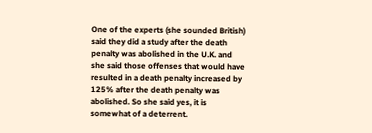One of the experts (she sounded British) said they did a study after the death penalty was abolished in the U.K. and she said those offenses that would have resulted in a death penalty increased by 125% after the death penalty was abolished. So she said yes, it is somewhat of a deterrent.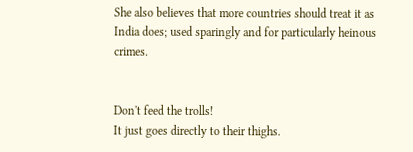She also believes that more countries should treat it as India does; used sparingly and for particularly heinous crimes.


Don't feed the trolls!
It just goes directly to their thighs.